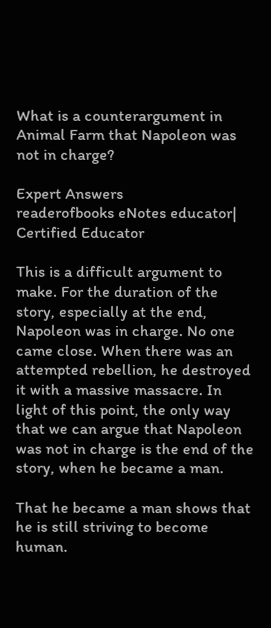What is a counterargument in Animal Farm that Napoleon was not in charge?

Expert Answers
readerofbooks eNotes educator| Certified Educator

This is a difficult argument to make. For the duration of the story, especially at the end, Napoleon was in charge. No one came close. When there was an attempted rebellion, he destroyed it with a massive massacre. In light of this point, the only way that we can argue that Napoleon was not in charge is the end of the story, when he became a man.

That he became a man shows that he is still striving to become human.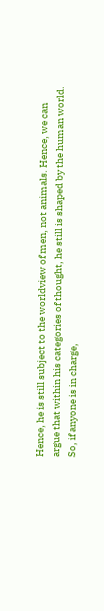Hence, he is still subject to the worldview of men, not animals. Hence, we can argue that within his categories of thought, he still is shaped by the human world. So, if anyone is in charge,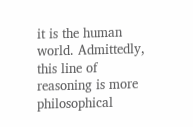it is the human world. Admittedly, this line of reasoning is more philosophical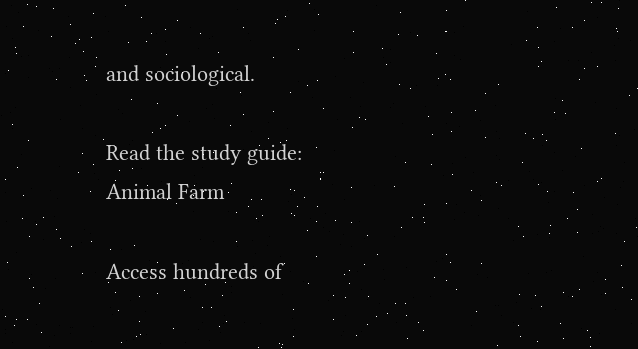and sociological.

Read the study guide:
Animal Farm

Access hundreds of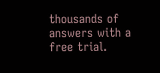thousands of answers with a free trial.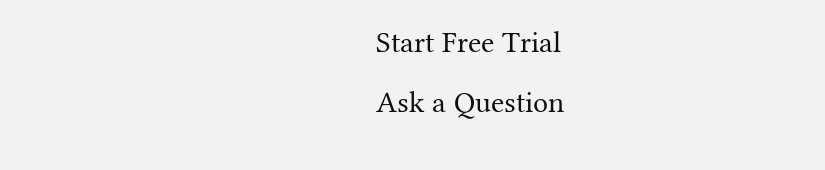Start Free Trial
Ask a Question